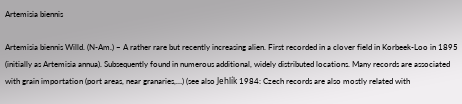Artemisia biennis

Artemisia biennis Willd. (N-Am.) – A rather rare but recently increasing alien. First recorded in a clover field in Korbeek-Loo in 1895 (initially as Artemisia annua). Subsequently found in numerous additional, widely distributed locations. Many records are associated with grain importation (port areas, near granaries,…) (see also Jehlík 1984: Czech records are also mostly related with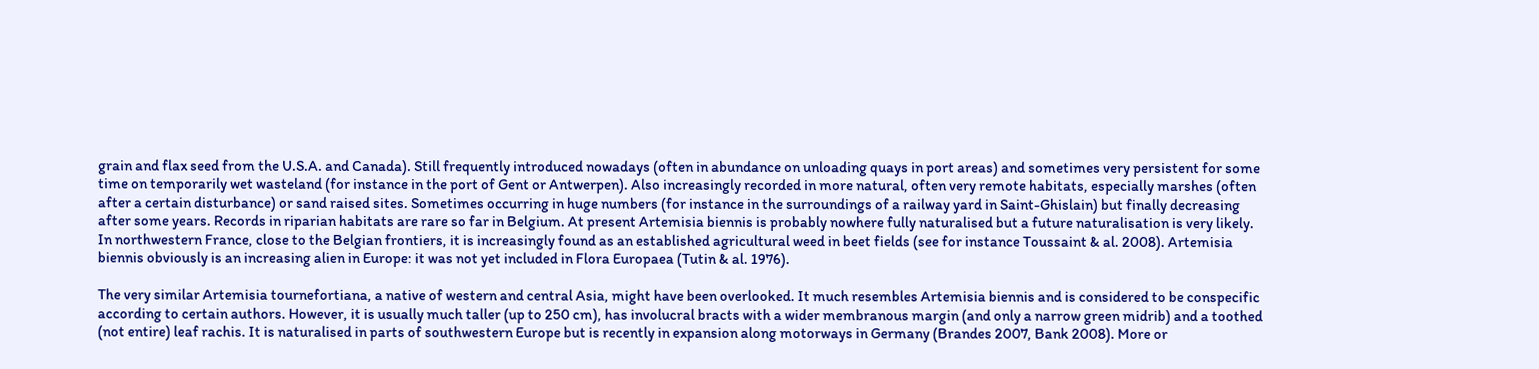grain and flax seed from the U.S.A. and Canada). Still frequently introduced nowadays (often in abundance on unloading quays in port areas) and sometimes very persistent for some time on temporarily wet wasteland (for instance in the port of Gent or Antwerpen). Also increasingly recorded in more natural, often very remote habitats, especially marshes (often after a certain disturbance) or sand raised sites. Sometimes occurring in huge numbers (for instance in the surroundings of a railway yard in Saint-Ghislain) but finally decreasing after some years. Records in riparian habitats are rare so far in Belgium. At present Artemisia biennis is probably nowhere fully naturalised but a future naturalisation is very likely. In northwestern France, close to the Belgian frontiers, it is increasingly found as an established agricultural weed in beet fields (see for instance Toussaint & al. 2008). Artemisia biennis obviously is an increasing alien in Europe: it was not yet included in Flora Europaea (Tutin & al. 1976).

The very similar Artemisia tournefortiana, a native of western and central Asia, might have been overlooked. It much resembles Artemisia biennis and is considered to be conspecific according to certain authors. However, it is usually much taller (up to 250 cm), has involucral bracts with a wider membranous margin (and only a narrow green midrib) and a toothed (not entire) leaf rachis. It is naturalised in parts of southwestern Europe but is recently in expansion along motorways in Germany (Brandes 2007, Bank 2008). More or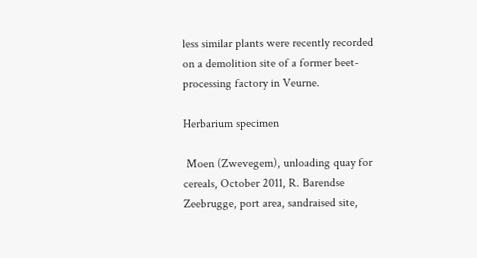less similar plants were recently recorded on a demolition site of a former beet-processing factory in Veurne.

Herbarium specimen

 Moen (Zwevegem), unloading quay for cereals, October 2011, R. Barendse Zeebrugge, port area, sandraised site,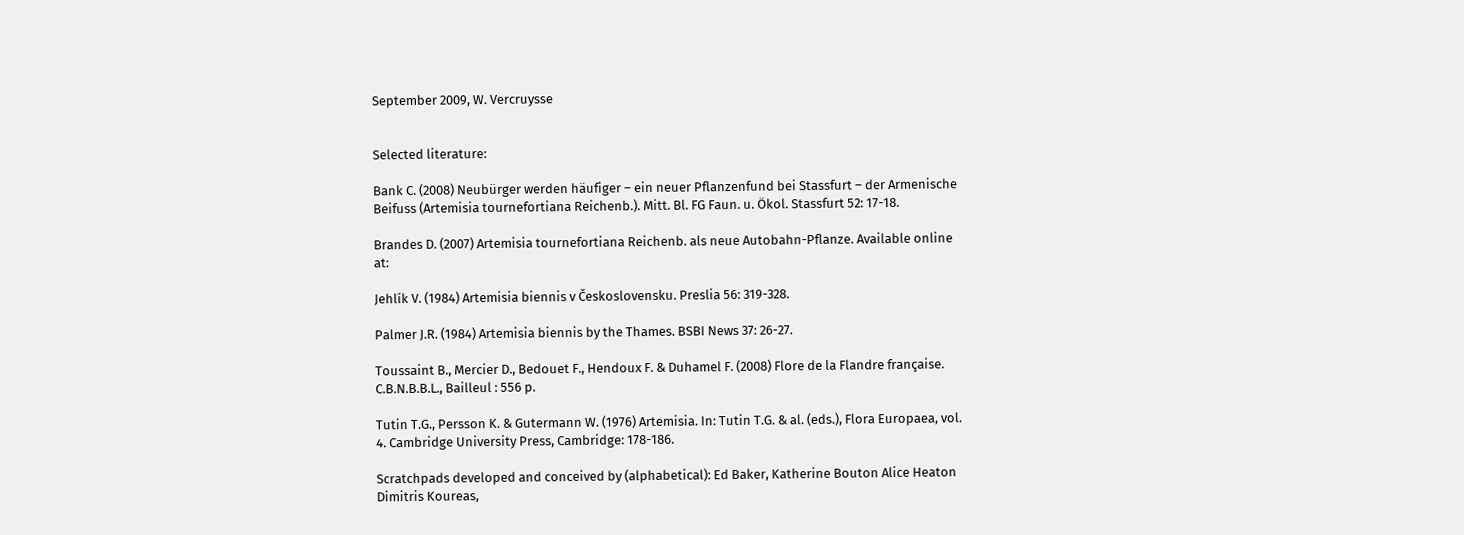September 2009, W. Vercruysse


Selected literature:

Bank C. (2008) Neubürger werden häufiger – ein neuer Pflanzenfund bei Stassfurt – der Armenische Beifuss (Artemisia tournefortiana Reichenb.). Mitt. Bl. FG Faun. u. Ökol. Stassfurt 52: 17-18.

Brandes D. (2007) Artemisia tournefortiana Reichenb. als neue Autobahn-Pflanze. Available online at:

Jehlík V. (1984) Artemisia biennis v Československu. Preslia 56: 319-328.

Palmer J.R. (1984) Artemisia biennis by the Thames. BSBI News 37: 26-27.

Toussaint B., Mercier D., Bedouet F., Hendoux F. & Duhamel F. (2008) Flore de la Flandre française. C.B.N.B.B.L., Bailleul : 556 p.

Tutin T.G., Persson K. & Gutermann W. (1976) Artemisia. In: Tutin T.G. & al. (eds.), Flora Europaea, vol. 4. Cambridge University Press, Cambridge: 178-186.

Scratchpads developed and conceived by (alphabetical): Ed Baker, Katherine Bouton Alice Heaton Dimitris Koureas,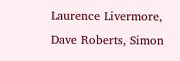Laurence Livermore, Dave Roberts, Simon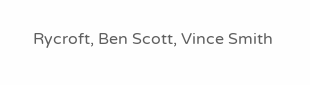Rycroft, Ben Scott, Vince Smith